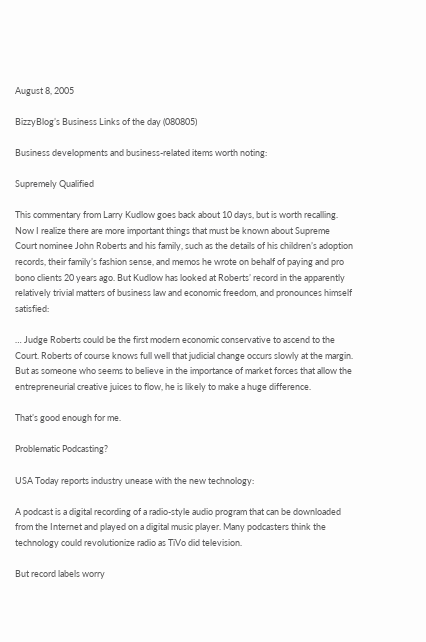August 8, 2005

BizzyBlog’s Business Links of the day (080805)

Business developments and business-related items worth noting:

Supremely Qualified

This commentary from Larry Kudlow goes back about 10 days, but is worth recalling. Now I realize there are more important things that must be known about Supreme Court nominee John Roberts and his family, such as the details of his children’s adoption records, their family’s fashion sense, and memos he wrote on behalf of paying and pro bono clients 20 years ago. But Kudlow has looked at Roberts’ record in the apparently relatively trivial matters of business law and economic freedom, and pronounces himself satisfied:

… Judge Roberts could be the first modern economic conservative to ascend to the Court. Roberts of course knows full well that judicial change occurs slowly at the margin. But as someone who seems to believe in the importance of market forces that allow the entrepreneurial creative juices to flow, he is likely to make a huge difference.

That’s good enough for me.

Problematic Podcasting?

USA Today reports industry unease with the new technology:

A podcast is a digital recording of a radio-style audio program that can be downloaded from the Internet and played on a digital music player. Many podcasters think the technology could revolutionize radio as TiVo did television.

But record labels worry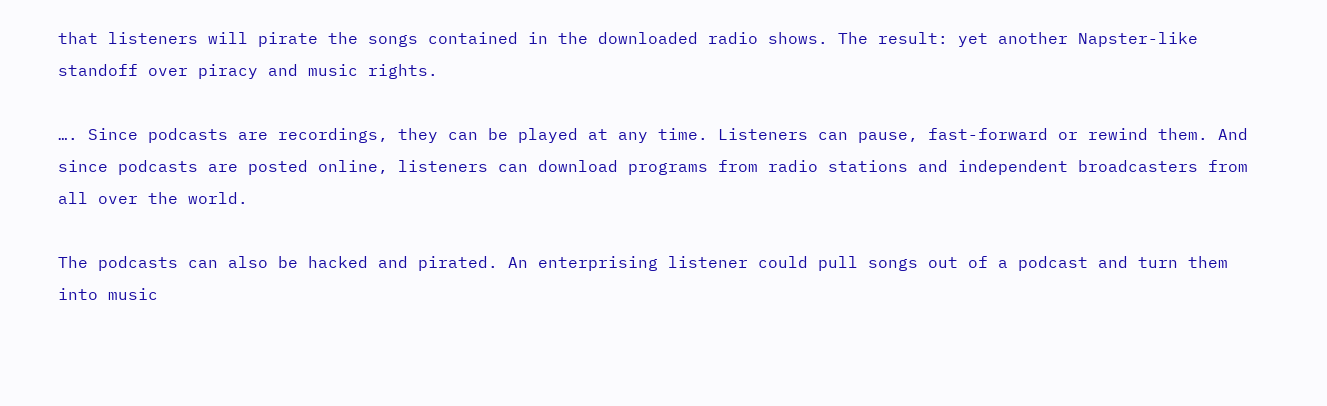that listeners will pirate the songs contained in the downloaded radio shows. The result: yet another Napster-like standoff over piracy and music rights.

…. Since podcasts are recordings, they can be played at any time. Listeners can pause, fast-forward or rewind them. And since podcasts are posted online, listeners can download programs from radio stations and independent broadcasters from all over the world.

The podcasts can also be hacked and pirated. An enterprising listener could pull songs out of a podcast and turn them into music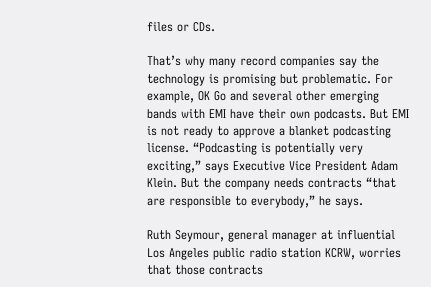files or CDs.

That’s why many record companies say the technology is promising but problematic. For example, OK Go and several other emerging bands with EMI have their own podcasts. But EMI is not ready to approve a blanket podcasting license. “Podcasting is potentially very exciting,” says Executive Vice President Adam Klein. But the company needs contracts “that are responsible to everybody,” he says.

Ruth Seymour, general manager at influential Los Angeles public radio station KCRW, worries that those contracts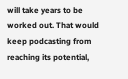will take years to be worked out. That would keep podcasting from reaching its potential,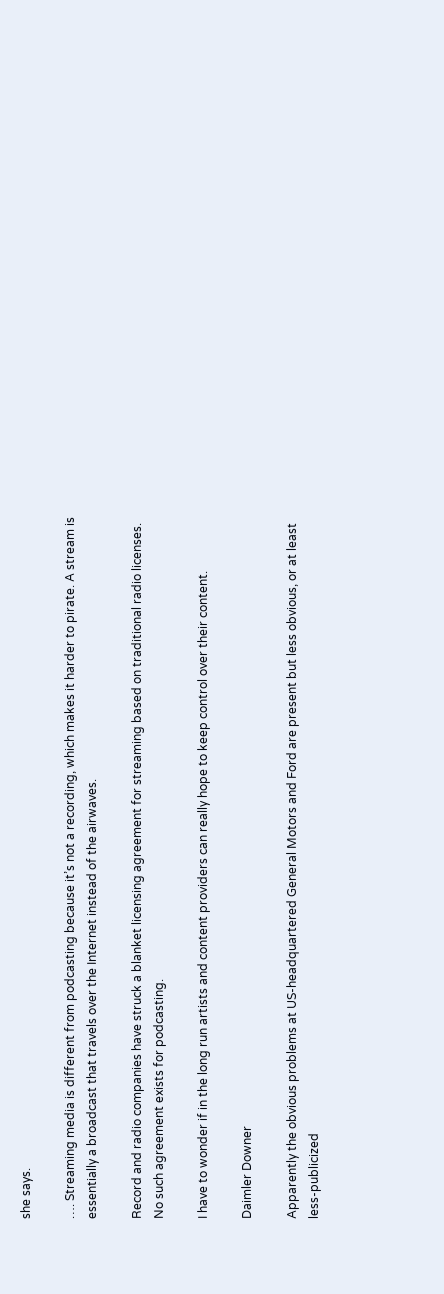she says.

…. Streaming media is different from podcasting because it’s not a recording, which makes it harder to pirate. A stream is essentially a broadcast that travels over the Internet instead of the airwaves.

Record and radio companies have struck a blanket licensing agreement for streaming based on traditional radio licenses. No such agreement exists for podcasting.

I have to wonder if in the long run artists and content providers can really hope to keep control over their content.

Daimler Downer

Apparently the obvious problems at US-headquartered General Motors and Ford are present but less obvious, or at least less-publicized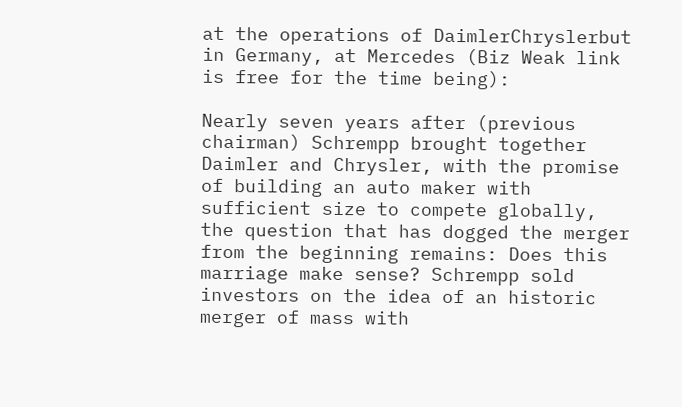at the operations of DaimlerChryslerbut in Germany, at Mercedes (Biz Weak link is free for the time being):

Nearly seven years after (previous chairman) Schrempp brought together Daimler and Chrysler, with the promise of building an auto maker with sufficient size to compete globally, the question that has dogged the merger from the beginning remains: Does this marriage make sense? Schrempp sold investors on the idea of an historic merger of mass with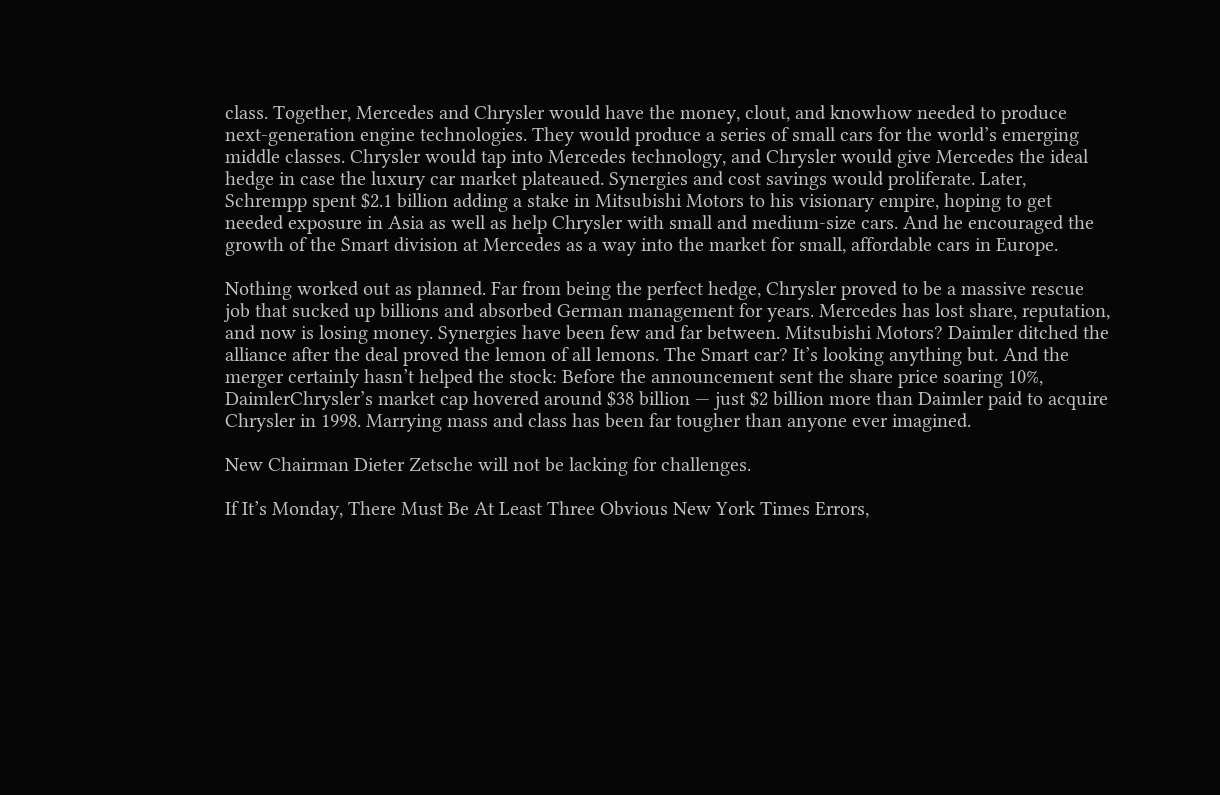class. Together, Mercedes and Chrysler would have the money, clout, and knowhow needed to produce next-generation engine technologies. They would produce a series of small cars for the world’s emerging middle classes. Chrysler would tap into Mercedes technology, and Chrysler would give Mercedes the ideal hedge in case the luxury car market plateaued. Synergies and cost savings would proliferate. Later, Schrempp spent $2.1 billion adding a stake in Mitsubishi Motors to his visionary empire, hoping to get needed exposure in Asia as well as help Chrysler with small and medium-size cars. And he encouraged the growth of the Smart division at Mercedes as a way into the market for small, affordable cars in Europe.

Nothing worked out as planned. Far from being the perfect hedge, Chrysler proved to be a massive rescue job that sucked up billions and absorbed German management for years. Mercedes has lost share, reputation, and now is losing money. Synergies have been few and far between. Mitsubishi Motors? Daimler ditched the alliance after the deal proved the lemon of all lemons. The Smart car? It’s looking anything but. And the merger certainly hasn’t helped the stock: Before the announcement sent the share price soaring 10%, DaimlerChrysler’s market cap hovered around $38 billion — just $2 billion more than Daimler paid to acquire Chrysler in 1998. Marrying mass and class has been far tougher than anyone ever imagined.

New Chairman Dieter Zetsche will not be lacking for challenges.

If It’s Monday, There Must Be At Least Three Obvious New York Times Errors,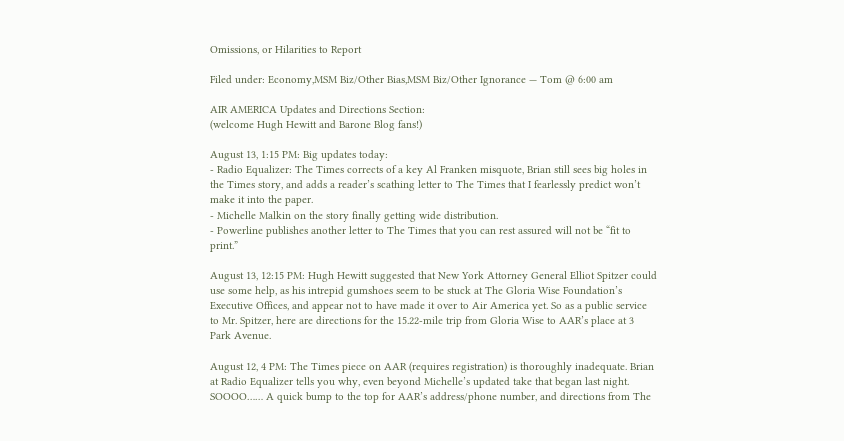Omissions, or Hilarities to Report

Filed under: Economy,MSM Biz/Other Bias,MSM Biz/Other Ignorance — Tom @ 6:00 am

AIR AMERICA Updates and Directions Section:
(welcome Hugh Hewitt and Barone Blog fans!)

August 13, 1:15 PM: Big updates today:
- Radio Equalizer: The Times corrects of a key Al Franken misquote, Brian still sees big holes in the Times story, and adds a reader’s scathing letter to The Times that I fearlessly predict won’t make it into the paper.
- Michelle Malkin on the story finally getting wide distribution.
- Powerline publishes another letter to The Times that you can rest assured will not be “fit to print.”

August 13, 12:15 PM: Hugh Hewitt suggested that New York Attorney General Elliot Spitzer could use some help, as his intrepid gumshoes seem to be stuck at The Gloria Wise Foundation’s Executive Offices, and appear not to have made it over to Air America yet. So as a public service to Mr. Spitzer, here are directions for the 15.22-mile trip from Gloria Wise to AAR’s place at 3 Park Avenue.

August 12, 4 PM: The Times piece on AAR (requires registration) is thoroughly inadequate. Brian at Radio Equalizer tells you why, even beyond Michelle’s updated take that began last night. SOOOO…… A quick bump to the top for AAR’s address/phone number, and directions from The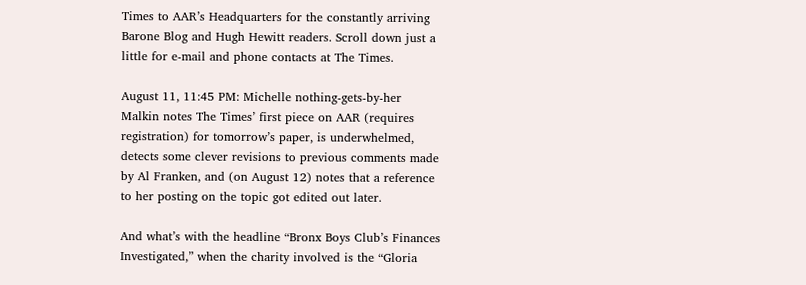Times to AAR’s Headquarters for the constantly arriving Barone Blog and Hugh Hewitt readers. Scroll down just a little for e-mail and phone contacts at The Times.

August 11, 11:45 PM: Michelle nothing-gets-by-her Malkin notes The Times’ first piece on AAR (requires registration) for tomorrow’s paper, is underwhelmed, detects some clever revisions to previous comments made by Al Franken, and (on August 12) notes that a reference to her posting on the topic got edited out later.

And what’s with the headline “Bronx Boys Club’s Finances Investigated,” when the charity involved is the “Gloria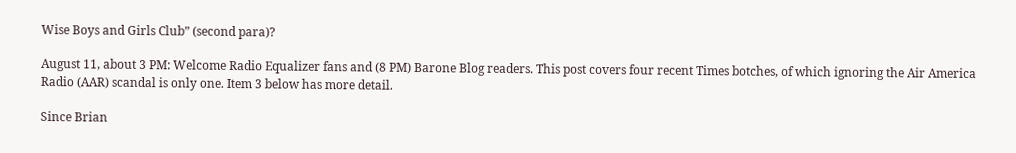Wise Boys and Girls Club” (second para)?

August 11, about 3 PM: Welcome Radio Equalizer fans and (8 PM) Barone Blog readers. This post covers four recent Times botches, of which ignoring the Air America Radio (AAR) scandal is only one. Item 3 below has more detail.

Since Brian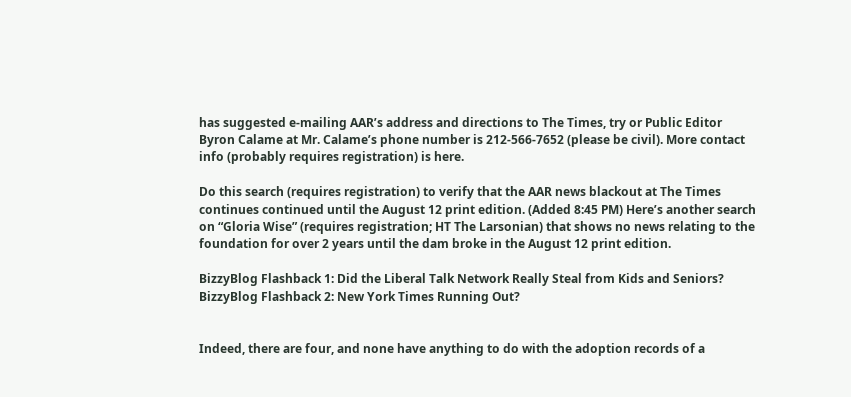has suggested e-mailing AAR’s address and directions to The Times, try or Public Editor Byron Calame at Mr. Calame’s phone number is 212-566-7652 (please be civil). More contact info (probably requires registration) is here.

Do this search (requires registration) to verify that the AAR news blackout at The Times continues continued until the August 12 print edition. (Added 8:45 PM) Here’s another search on “Gloria Wise” (requires registration; HT The Larsonian) that shows no news relating to the foundation for over 2 years until the dam broke in the August 12 print edition.

BizzyBlog Flashback 1: Did the Liberal Talk Network Really Steal from Kids and Seniors?
BizzyBlog Flashback 2: New York Times Running Out?


Indeed, there are four, and none have anything to do with the adoption records of a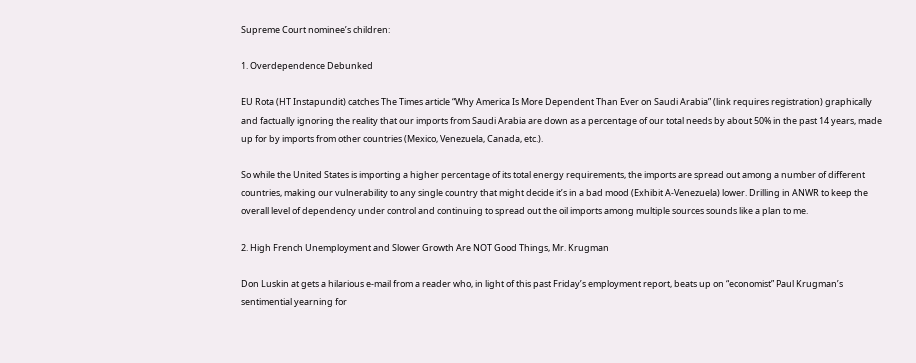Supreme Court nominee’s children:

1. Overdependence Debunked

EU Rota (HT Instapundit) catches The Times article “Why America Is More Dependent Than Ever on Saudi Arabia” (link requires registration) graphically and factually ignoring the reality that our imports from Saudi Arabia are down as a percentage of our total needs by about 50% in the past 14 years, made up for by imports from other countries (Mexico, Venezuela, Canada, etc.).

So while the United States is importing a higher percentage of its total energy requirements, the imports are spread out among a number of different countries, making our vulnerability to any single country that might decide it’s in a bad mood (Exhibit A-Venezuela) lower. Drilling in ANWR to keep the overall level of dependency under control and continuing to spread out the oil imports among multiple sources sounds like a plan to me.

2. High French Unemployment and Slower Growth Are NOT Good Things, Mr. Krugman

Don Luskin at gets a hilarious e-mail from a reader who, in light of this past Friday’s employment report, beats up on “economist” Paul Krugman’s sentimential yearning for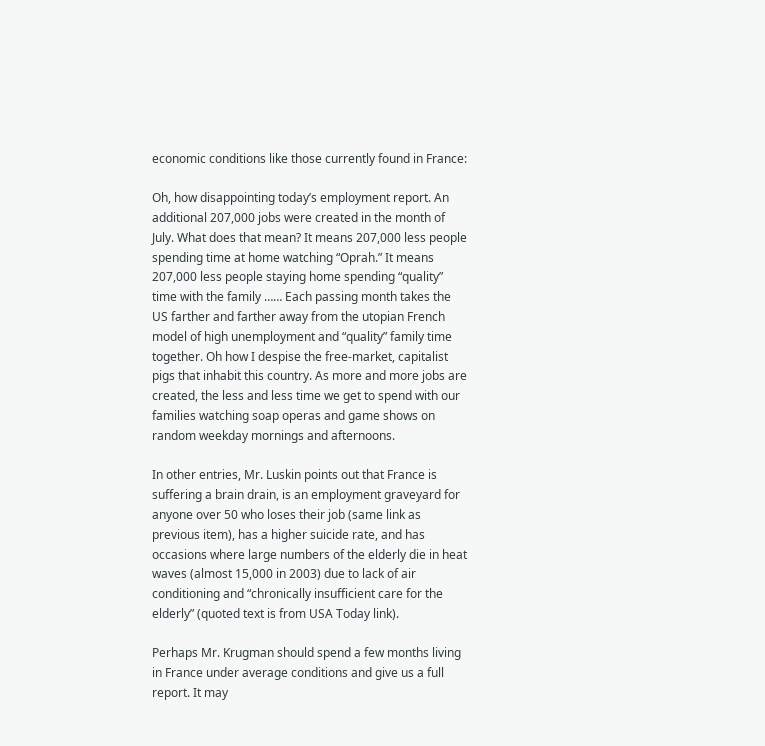economic conditions like those currently found in France:

Oh, how disappointing today’s employment report. An additional 207,000 jobs were created in the month of July. What does that mean? It means 207,000 less people spending time at home watching “Oprah.” It means 207,000 less people staying home spending “quality” time with the family …… Each passing month takes the US farther and farther away from the utopian French model of high unemployment and “quality” family time together. Oh how I despise the free-market, capitalist pigs that inhabit this country. As more and more jobs are created, the less and less time we get to spend with our families watching soap operas and game shows on random weekday mornings and afternoons.

In other entries, Mr. Luskin points out that France is suffering a brain drain, is an employment graveyard for anyone over 50 who loses their job (same link as previous item), has a higher suicide rate, and has occasions where large numbers of the elderly die in heat waves (almost 15,000 in 2003) due to lack of air conditioning and “chronically insufficient care for the elderly” (quoted text is from USA Today link).

Perhaps Mr. Krugman should spend a few months living in France under average conditions and give us a full report. It may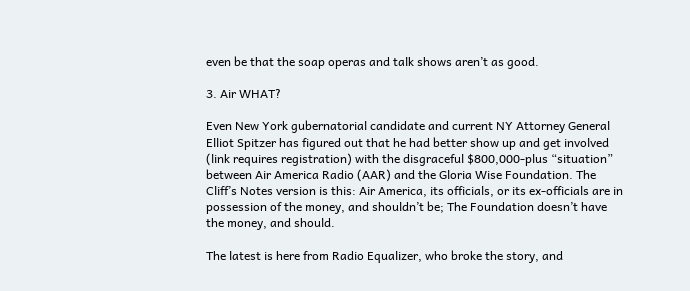even be that the soap operas and talk shows aren’t as good.

3. Air WHAT?

Even New York gubernatorial candidate and current NY Attorney General Elliot Spitzer has figured out that he had better show up and get involved (link requires registration) with the disgraceful $800,000-plus “situation” between Air America Radio (AAR) and the Gloria Wise Foundation. The Cliff’s Notes version is this: Air America, its officials, or its ex-officials are in possession of the money, and shouldn’t be; The Foundation doesn’t have the money, and should.

The latest is here from Radio Equalizer, who broke the story, and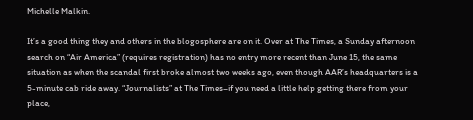Michelle Malkin.

It’s a good thing they and others in the blogosphere are on it. Over at The Times, a Sunday afternoon search on “Air America” (requires registration) has no entry more recent than June 15, the same situation as when the scandal first broke almost two weeks ago, even though AAR’s headquarters is a 5-minute cab ride away. “Journalists” at The Times–if you need a little help getting there from your place,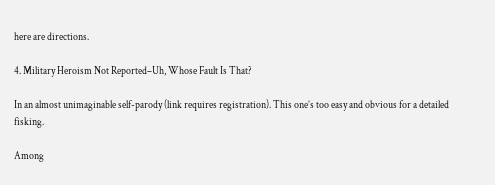here are directions.

4. Military Heroism Not Reported–Uh, Whose Fault Is That?

In an almost unimaginable self-parody (link requires registration). This one’s too easy and obvious for a detailed fisking.

Among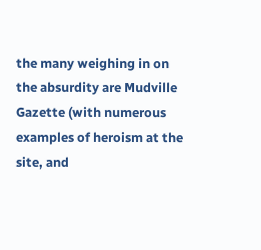the many weighing in on the absurdity are Mudville Gazette (with numerous examples of heroism at the site, and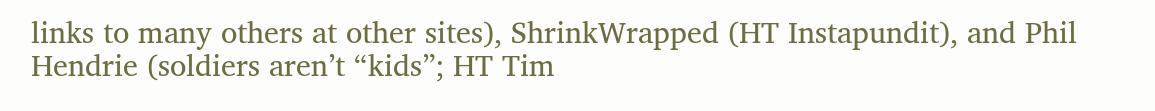links to many others at other sites), ShrinkWrapped (HT Instapundit), and Phil Hendrie (soldiers aren’t “kids”; HT Tim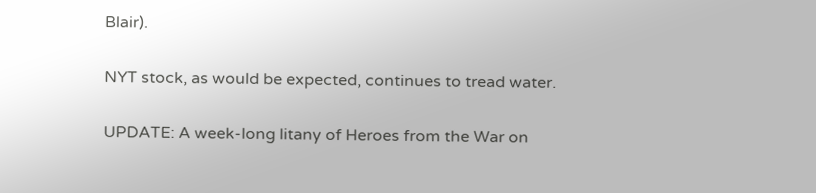Blair).

NYT stock, as would be expected, continues to tread water.

UPDATE: A week-long litany of Heroes from the War on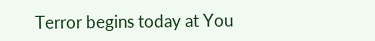Terror begins today at You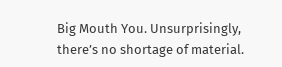Big Mouth You. Unsurprisingly, there’s no shortage of material.